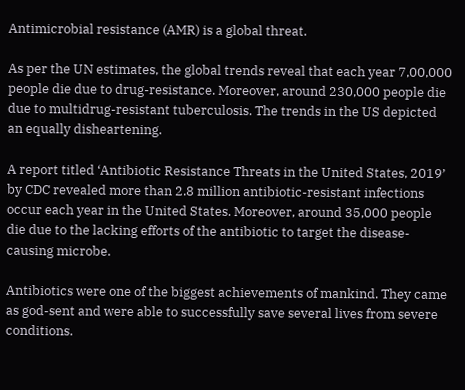Antimicrobial resistance (AMR) is a global threat.

As per the UN estimates, the global trends reveal that each year 7,00,000 people die due to drug-resistance. Moreover, around 230,000 people die due to multidrug-resistant tuberculosis. The trends in the US depicted an equally disheartening.

A report titled ‘Antibiotic Resistance Threats in the United States, 2019’ by CDC revealed more than 2.8 million antibiotic-resistant infections occur each year in the United States. Moreover, around 35,000 people die due to the lacking efforts of the antibiotic to target the disease-causing microbe.

Antibiotics were one of the biggest achievements of mankind. They came as god-sent and were able to successfully save several lives from severe conditions.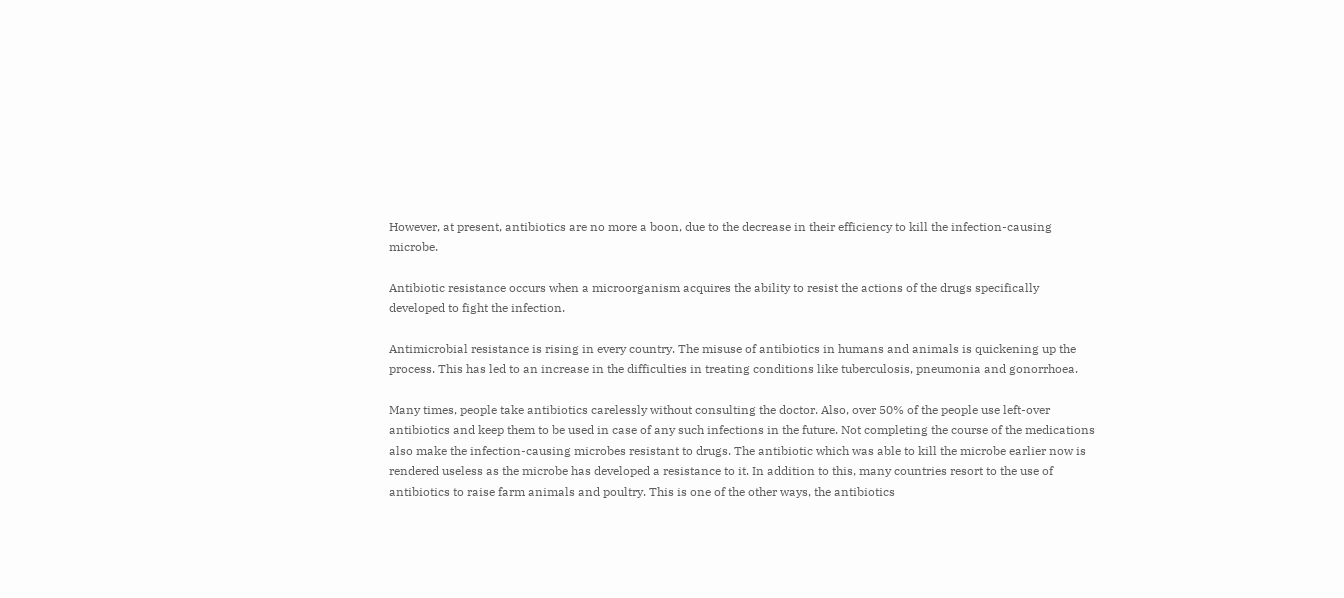However, at present, antibiotics are no more a boon, due to the decrease in their efficiency to kill the infection-causing microbe.

Antibiotic resistance occurs when a microorganism acquires the ability to resist the actions of the drugs specifically developed to fight the infection.

Antimicrobial resistance is rising in every country. The misuse of antibiotics in humans and animals is quickening up the process. This has led to an increase in the difficulties in treating conditions like tuberculosis, pneumonia and gonorrhoea.

Many times, people take antibiotics carelessly without consulting the doctor. Also, over 50% of the people use left-over antibiotics and keep them to be used in case of any such infections in the future. Not completing the course of the medications also make the infection-causing microbes resistant to drugs. The antibiotic which was able to kill the microbe earlier now is rendered useless as the microbe has developed a resistance to it. In addition to this, many countries resort to the use of antibiotics to raise farm animals and poultry. This is one of the other ways, the antibiotics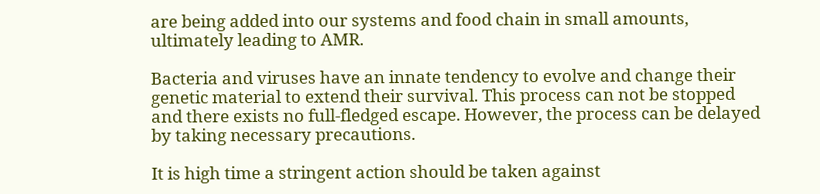are being added into our systems and food chain in small amounts, ultimately leading to AMR.

Bacteria and viruses have an innate tendency to evolve and change their genetic material to extend their survival. This process can not be stopped and there exists no full-fledged escape. However, the process can be delayed by taking necessary precautions.

It is high time a stringent action should be taken against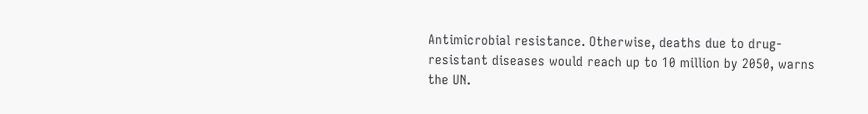Antimicrobial resistance. Otherwise, deaths due to drug-resistant diseases would reach up to 10 million by 2050, warns the UN.